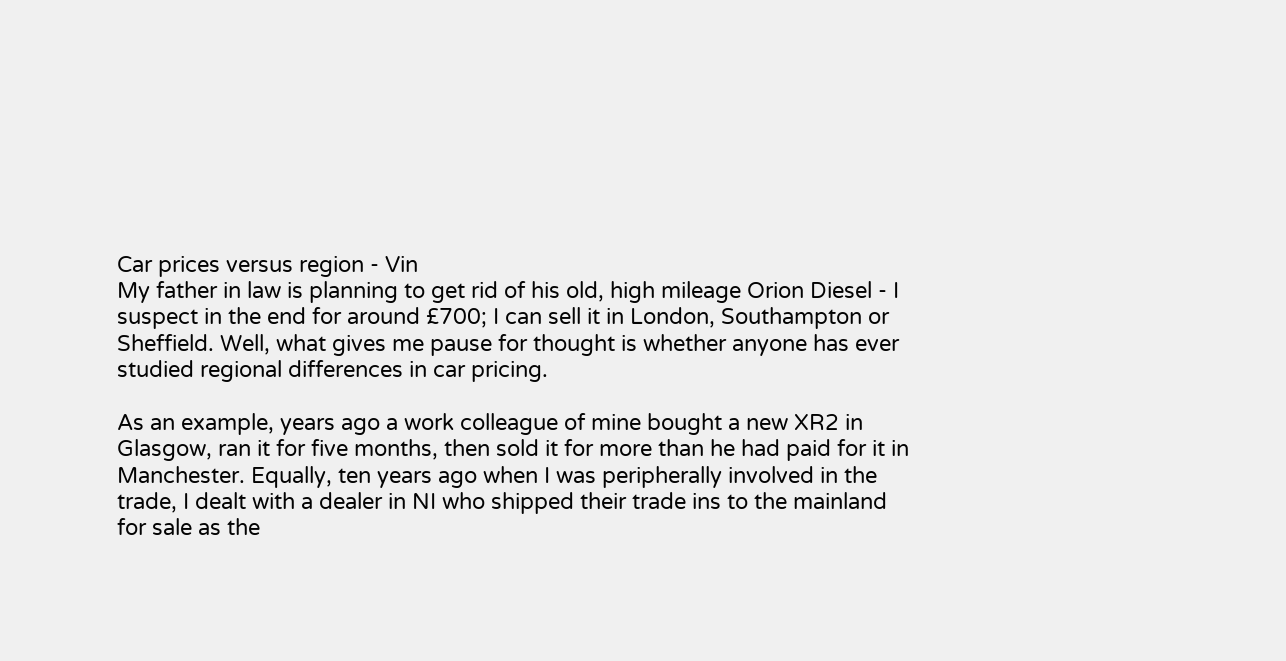Car prices versus region - Vin
My father in law is planning to get rid of his old, high mileage Orion Diesel - I suspect in the end for around £700; I can sell it in London, Southampton or Sheffield. Well, what gives me pause for thought is whether anyone has ever studied regional differences in car pricing.

As an example, years ago a work colleague of mine bought a new XR2 in Glasgow, ran it for five months, then sold it for more than he had paid for it in Manchester. Equally, ten years ago when I was peripherally involved in the trade, I dealt with a dealer in NI who shipped their trade ins to the mainland for sale as the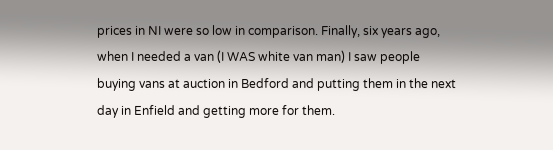prices in NI were so low in comparison. Finally, six years ago, when I needed a van (I WAS white van man) I saw people buying vans at auction in Bedford and putting them in the next day in Enfield and getting more for them.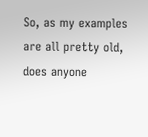So, as my examples are all pretty old, does anyone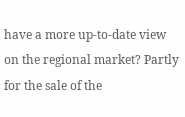have a more up-to-date view on the regional market? Partly for the sale of the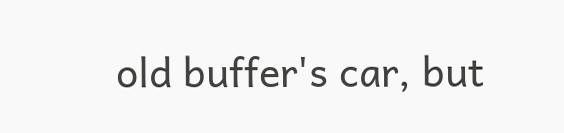old buffer's car, but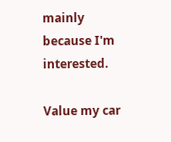mainly because I'm interested.

Value my car